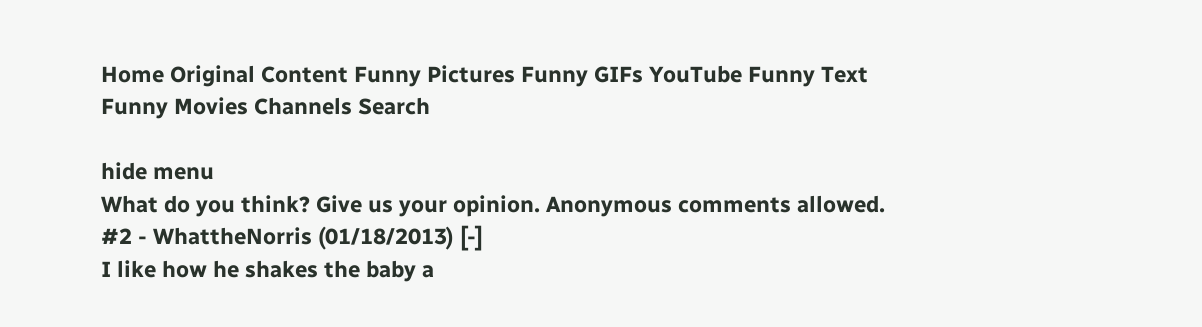Home Original Content Funny Pictures Funny GIFs YouTube Funny Text Funny Movies Channels Search

hide menu
What do you think? Give us your opinion. Anonymous comments allowed.
#2 - WhattheNorris (01/18/2013) [-]
I like how he shakes the baby a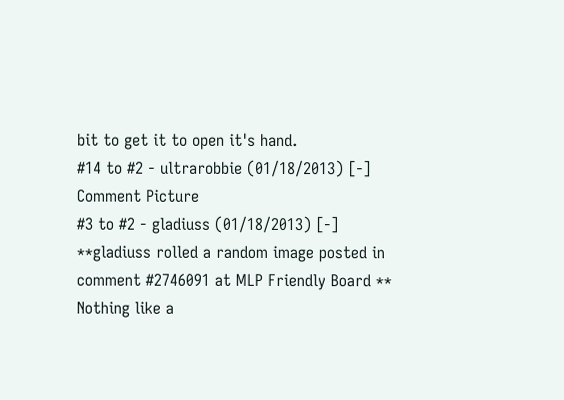bit to get it to open it's hand.
#14 to #2 - ultrarobbie (01/18/2013) [-]
Comment Picture
#3 to #2 - gladiuss (01/18/2013) [-]
**gladiuss rolled a random image posted in comment #2746091 at MLP Friendly Board **
Nothing like a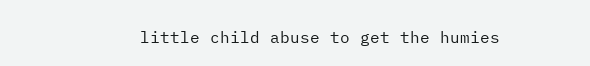little child abuse to get the humies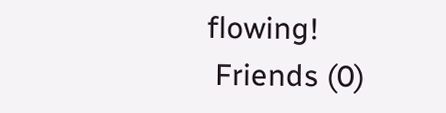flowing!
 Friends (0)